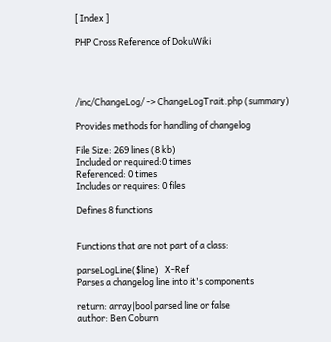[ Index ]

PHP Cross Reference of DokuWiki




/inc/ChangeLog/ -> ChangeLogTrait.php (summary)

Provides methods for handling of changelog

File Size: 269 lines (8 kb)
Included or required:0 times
Referenced: 0 times
Includes or requires: 0 files

Defines 8 functions


Functions that are not part of a class:

parseLogLine($line)   X-Ref
Parses a changelog line into it's components

return: array|bool parsed line or false
author: Ben Coburn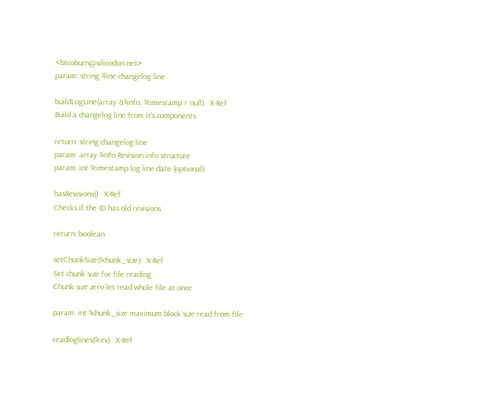<btcoburn@silicodon.net>
param: string $line changelog line

buildLogLine(array &$info, $timestamp = null)   X-Ref
Build a changelog line from it's components

return: string changelog line
param: array $info Revision info structure
param: int $timestamp log line date (optional)

hasRevisions()   X-Ref
Checks if the ID has old revisions

return: boolean

setChunkSize($chunk_size)   X-Ref
Set chunk size for file reading
Chunk size zero let read whole file at once

param: int $chunk_size maximum block size read from file

readloglines($rev)   X-Ref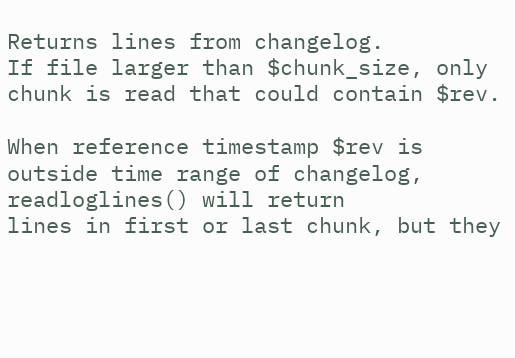Returns lines from changelog.
If file larger than $chunk_size, only chunk is read that could contain $rev.

When reference timestamp $rev is outside time range of changelog, readloglines() will return
lines in first or last chunk, but they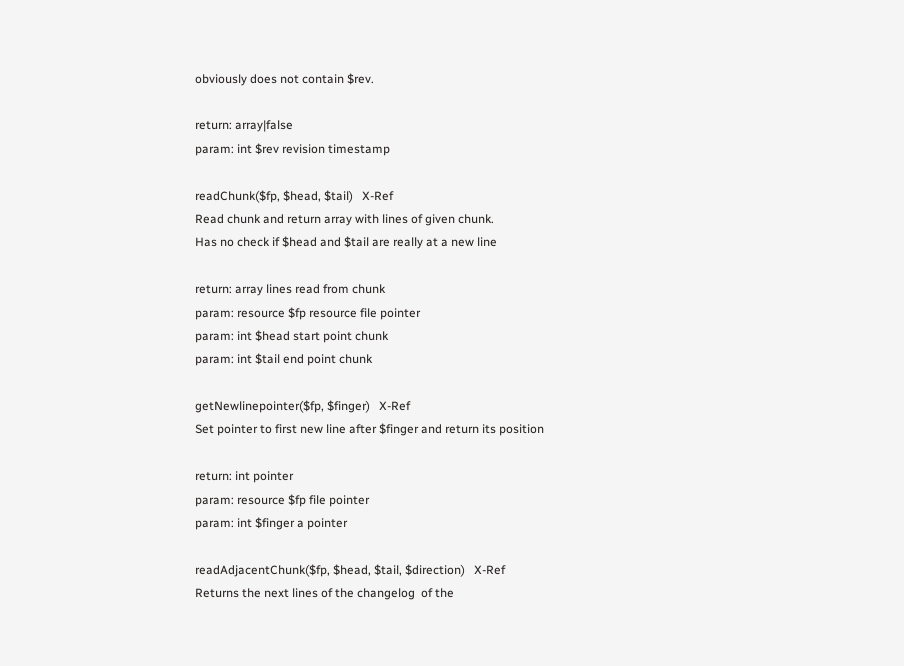obviously does not contain $rev.

return: array|false
param: int $rev revision timestamp

readChunk($fp, $head, $tail)   X-Ref
Read chunk and return array with lines of given chunk.
Has no check if $head and $tail are really at a new line

return: array lines read from chunk
param: resource $fp resource file pointer
param: int $head start point chunk
param: int $tail end point chunk

getNewlinepointer($fp, $finger)   X-Ref
Set pointer to first new line after $finger and return its position

return: int pointer
param: resource $fp file pointer
param: int $finger a pointer

readAdjacentChunk($fp, $head, $tail, $direction)   X-Ref
Returns the next lines of the changelog  of the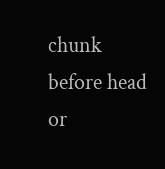chunk before head or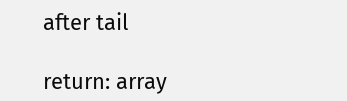after tail

return: array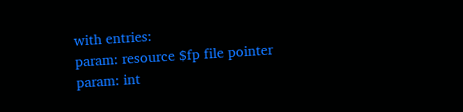with entries:
param: resource $fp file pointer
param: int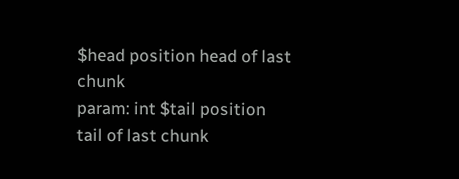$head position head of last chunk
param: int $tail position tail of last chunk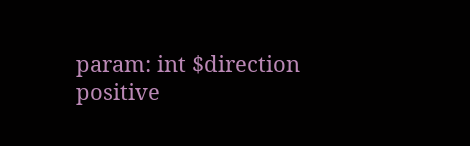param: int $direction positive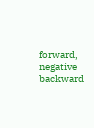forward, negative backward